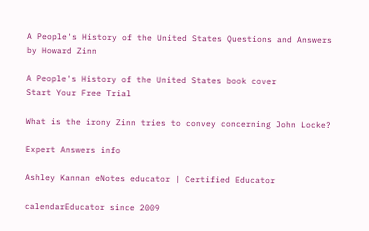A People's History of the United States Questions and Answers
by Howard Zinn

A People's History of the United States book cover
Start Your Free Trial

What is the irony Zinn tries to convey concerning John Locke?

Expert Answers info

Ashley Kannan eNotes educator | Certified Educator

calendarEducator since 2009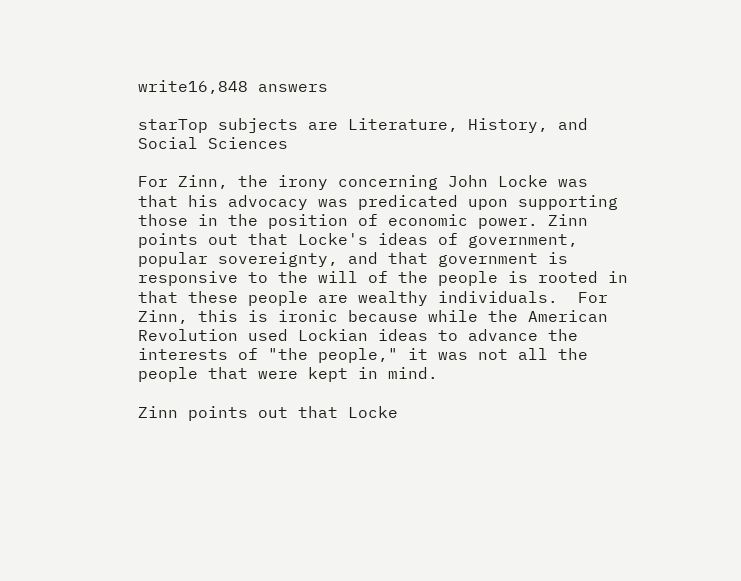write16,848 answers

starTop subjects are Literature, History, and Social Sciences

For Zinn, the irony concerning John Locke was that his advocacy was predicated upon supporting those in the position of economic power. Zinn points out that Locke's ideas of government, popular sovereignty, and that government is responsive to the will of the people is rooted in that these people are wealthy individuals.  For Zinn, this is ironic because while the American Revolution used Lockian ideas to advance the interests of "the people," it was not all the people that were kept in mind.

Zinn points out that Locke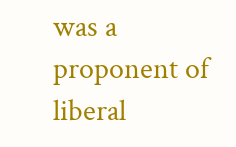was a proponent of liberal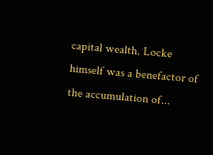capital wealth. Locke himself was a benefactor of the accumulation of...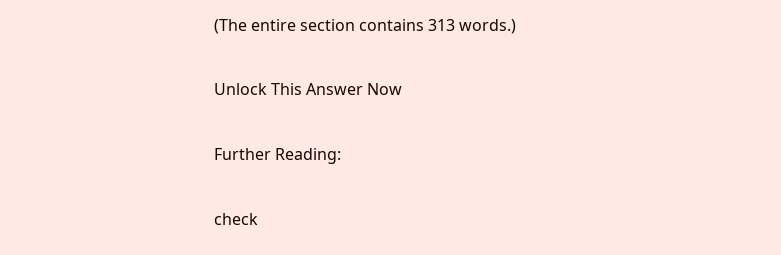(The entire section contains 313 words.)

Unlock This Answer Now

Further Reading:

check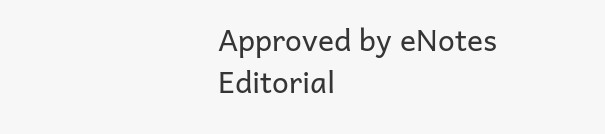Approved by eNotes Editorial